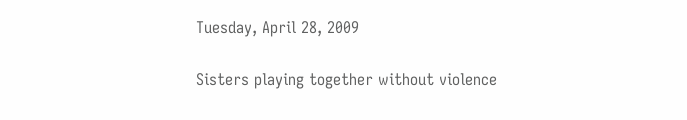Tuesday, April 28, 2009

Sisters playing together without violence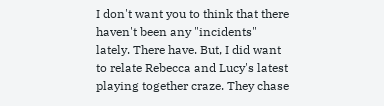I don't want you to think that there haven't been any "incidents" lately. There have. But, I did want to relate Rebecca and Lucy's latest playing together craze. They chase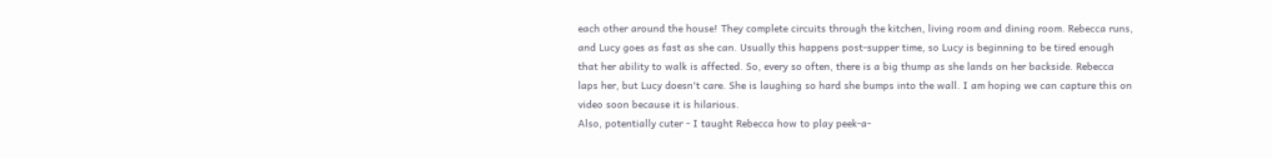each other around the house! They complete circuits through the kitchen, living room and dining room. Rebecca runs, and Lucy goes as fast as she can. Usually this happens post-supper time, so Lucy is beginning to be tired enough that her ability to walk is affected. So, every so often, there is a big thump as she lands on her backside. Rebecca laps her, but Lucy doesn't care. She is laughing so hard she bumps into the wall. I am hoping we can capture this on video soon because it is hilarious.
Also, potentially cuter - I taught Rebecca how to play peek-a-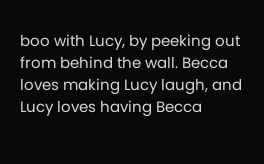boo with Lucy, by peeking out from behind the wall. Becca loves making Lucy laugh, and Lucy loves having Becca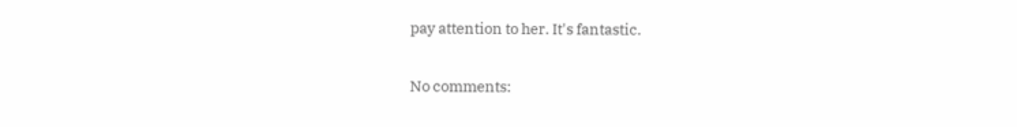pay attention to her. It's fantastic.

No comments: